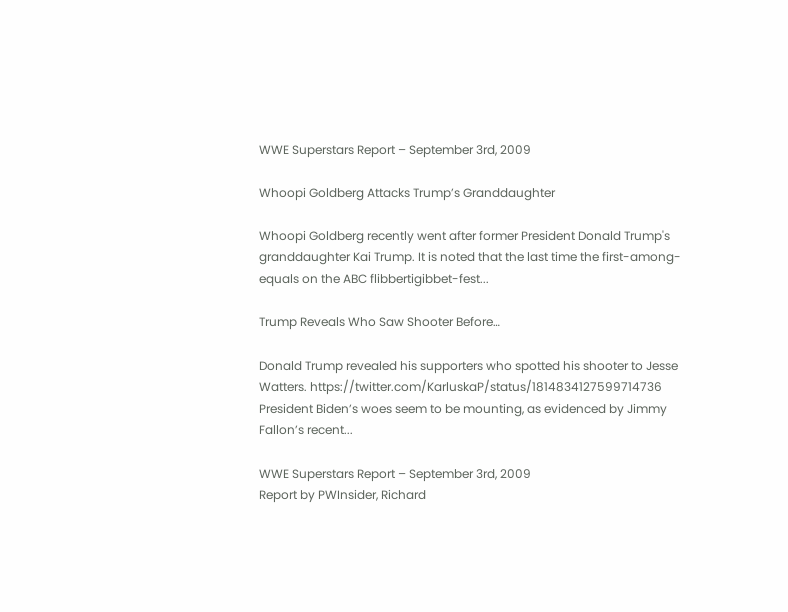WWE Superstars Report – September 3rd, 2009

Whoopi Goldberg Attacks Trump’s Granddaughter

Whoopi Goldberg recently went after former President Donald Trump's granddaughter Kai Trump. It is noted that the last time the first-among-equals on the ABC flibbertigibbet-fest...

Trump Reveals Who Saw Shooter Before…

Donald Trump revealed his supporters who spotted his shooter to Jesse Watters. https://twitter.com/KarluskaP/status/1814834127599714736 President Biden’s woes seem to be mounting, as evidenced by Jimmy Fallon’s recent...

WWE Superstars Report – September 3rd, 2009
Report by PWInsider, Richard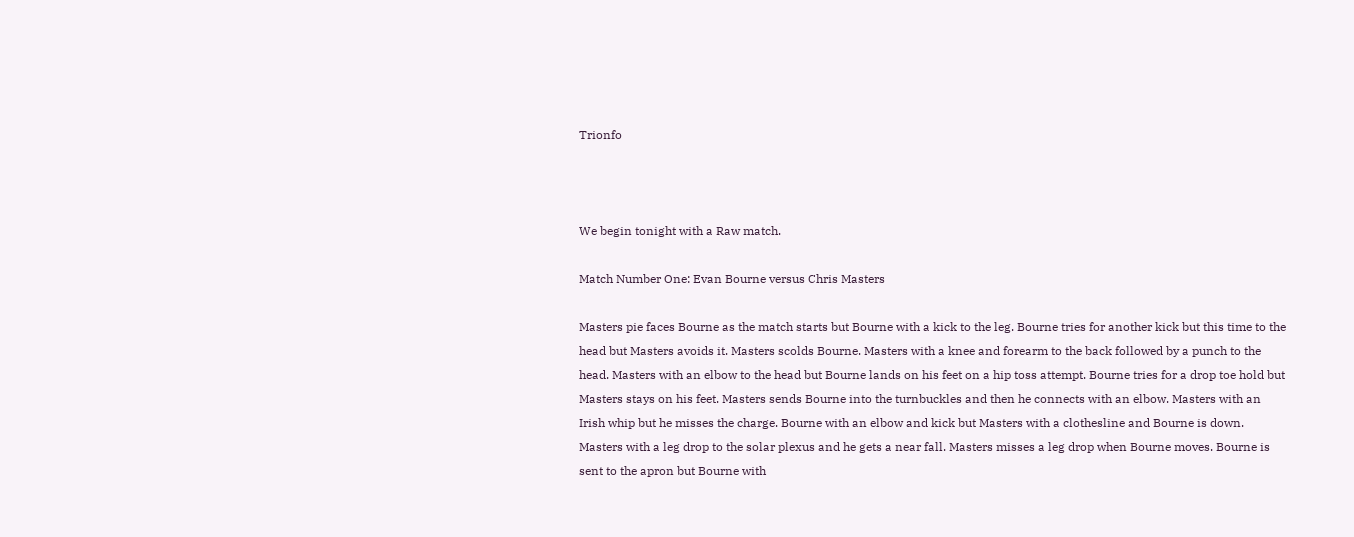Trionfo



We begin tonight with a Raw match.

Match Number One: Evan Bourne versus Chris Masters

Masters pie faces Bourne as the match starts but Bourne with a kick to the leg. Bourne tries for another kick but this time to the head but Masters avoids it. Masters scolds Bourne. Masters with a knee and forearm to the back followed by a punch to the head. Masters with an elbow to the head but Bourne lands on his feet on a hip toss attempt. Bourne tries for a drop toe hold but Masters stays on his feet. Masters sends Bourne into the turnbuckles and then he connects with an elbow. Masters with an Irish whip but he misses the charge. Bourne with an elbow and kick but Masters with a clothesline and Bourne is down. Masters with a leg drop to the solar plexus and he gets a near fall. Masters misses a leg drop when Bourne moves. Bourne is sent to the apron but Bourne with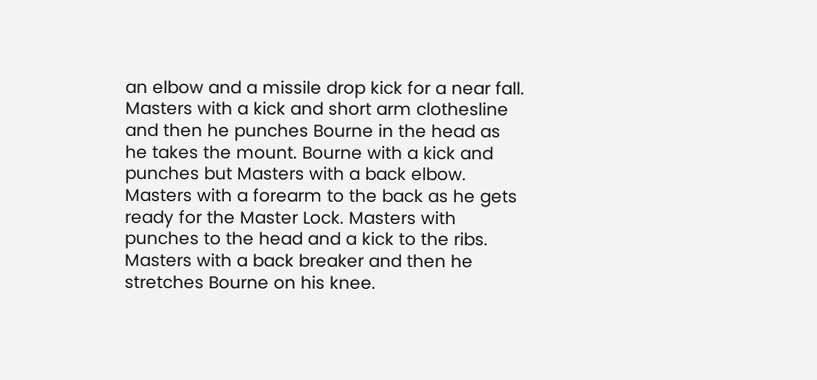an elbow and a missile drop kick for a near fall. Masters with a kick and short arm clothesline and then he punches Bourne in the head as he takes the mount. Bourne with a kick and punches but Masters with a back elbow. Masters with a forearm to the back as he gets ready for the Master Lock. Masters with punches to the head and a kick to the ribs. Masters with a back breaker and then he stretches Bourne on his knee.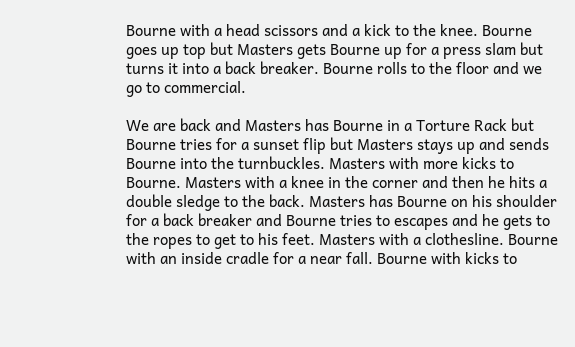Bourne with a head scissors and a kick to the knee. Bourne goes up top but Masters gets Bourne up for a press slam but turns it into a back breaker. Bourne rolls to the floor and we go to commercial.

We are back and Masters has Bourne in a Torture Rack but Bourne tries for a sunset flip but Masters stays up and sends Bourne into the turnbuckles. Masters with more kicks to Bourne. Masters with a knee in the corner and then he hits a double sledge to the back. Masters has Bourne on his shoulder for a back breaker and Bourne tries to escapes and he gets to the ropes to get to his feet. Masters with a clothesline. Bourne with an inside cradle for a near fall. Bourne with kicks to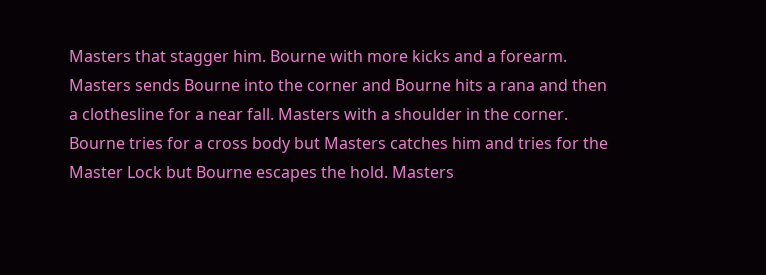Masters that stagger him. Bourne with more kicks and a forearm. Masters sends Bourne into the corner and Bourne hits a rana and then a clothesline for a near fall. Masters with a shoulder in the corner. Bourne tries for a cross body but Masters catches him and tries for the Master Lock but Bourne escapes the hold. Masters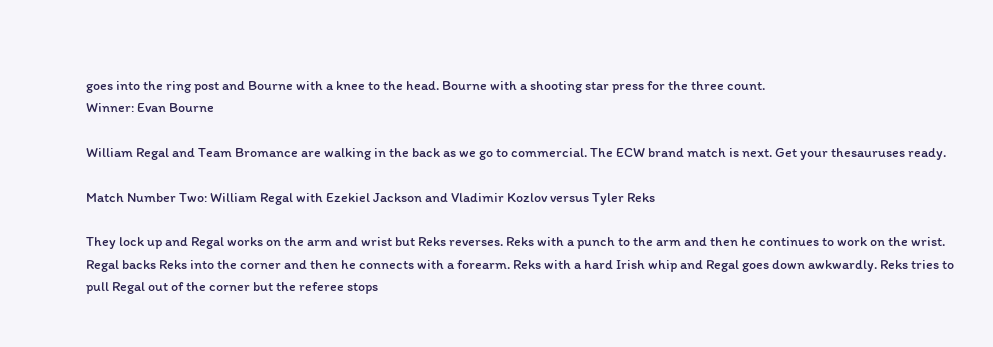goes into the ring post and Bourne with a knee to the head. Bourne with a shooting star press for the three count.
Winner: Evan Bourne

William Regal and Team Bromance are walking in the back as we go to commercial. The ECW brand match is next. Get your thesauruses ready.

Match Number Two: William Regal with Ezekiel Jackson and Vladimir Kozlov versus Tyler Reks

They lock up and Regal works on the arm and wrist but Reks reverses. Reks with a punch to the arm and then he continues to work on the wrist. Regal backs Reks into the corner and then he connects with a forearm. Reks with a hard Irish whip and Regal goes down awkwardly. Reks tries to pull Regal out of the corner but the referee stops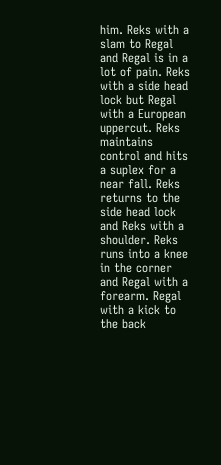him. Reks with a slam to Regal and Regal is in a lot of pain. Reks with a side head lock but Regal with a European uppercut. Reks maintains control and hits a suplex for a near fall. Reks returns to the side head lock and Reks with a shoulder. Reks runs into a knee in the corner and Regal with a forearm. Regal with a kick to the back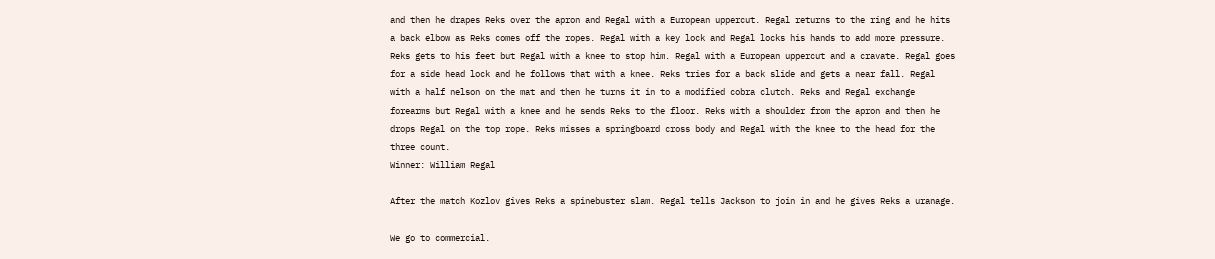and then he drapes Reks over the apron and Regal with a European uppercut. Regal returns to the ring and he hits a back elbow as Reks comes off the ropes. Regal with a key lock and Regal locks his hands to add more pressure. Reks gets to his feet but Regal with a knee to stop him. Regal with a European uppercut and a cravate. Regal goes for a side head lock and he follows that with a knee. Reks tries for a back slide and gets a near fall. Regal with a half nelson on the mat and then he turns it in to a modified cobra clutch. Reks and Regal exchange forearms but Regal with a knee and he sends Reks to the floor. Reks with a shoulder from the apron and then he drops Regal on the top rope. Reks misses a springboard cross body and Regal with the knee to the head for the three count.
Winner: William Regal

After the match Kozlov gives Reks a spinebuster slam. Regal tells Jackson to join in and he gives Reks a uranage.

We go to commercial.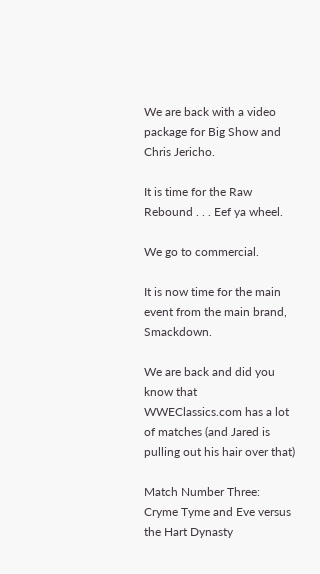We are back with a video package for Big Show and Chris Jericho.

It is time for the Raw Rebound . . . Eef ya wheel.

We go to commercial.

It is now time for the main event from the main brand, Smackdown.

We are back and did you know that WWEClassics.com has a lot of matches (and Jared is pulling out his hair over that)

Match Number Three: Cryme Tyme and Eve versus the Hart Dynasty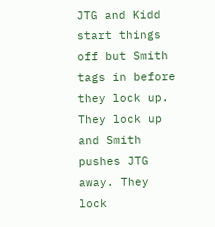JTG and Kidd start things off but Smith tags in before they lock up. They lock up and Smith pushes JTG away. They lock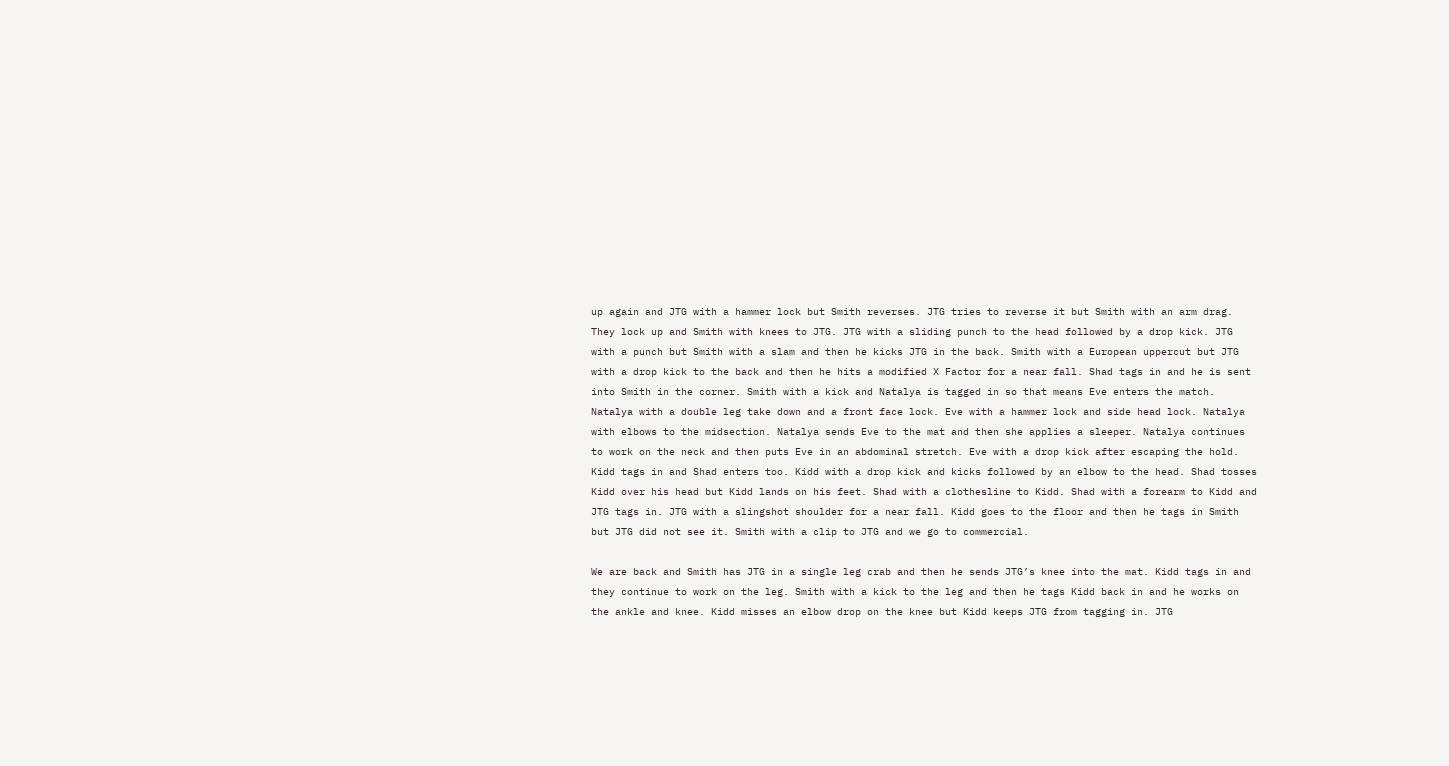up again and JTG with a hammer lock but Smith reverses. JTG tries to reverse it but Smith with an arm drag. They lock up and Smith with knees to JTG. JTG with a sliding punch to the head followed by a drop kick. JTG with a punch but Smith with a slam and then he kicks JTG in the back. Smith with a European uppercut but JTG with a drop kick to the back and then he hits a modified X Factor for a near fall. Shad tags in and he is sent into Smith in the corner. Smith with a kick and Natalya is tagged in so that means Eve enters the match. Natalya with a double leg take down and a front face lock. Eve with a hammer lock and side head lock. Natalya with elbows to the midsection. Natalya sends Eve to the mat and then she applies a sleeper. Natalya continues to work on the neck and then puts Eve in an abdominal stretch. Eve with a drop kick after escaping the hold. Kidd tags in and Shad enters too. Kidd with a drop kick and kicks followed by an elbow to the head. Shad tosses Kidd over his head but Kidd lands on his feet. Shad with a clothesline to Kidd. Shad with a forearm to Kidd and JTG tags in. JTG with a slingshot shoulder for a near fall. Kidd goes to the floor and then he tags in Smith but JTG did not see it. Smith with a clip to JTG and we go to commercial.

We are back and Smith has JTG in a single leg crab and then he sends JTG’s knee into the mat. Kidd tags in and they continue to work on the leg. Smith with a kick to the leg and then he tags Kidd back in and he works on the ankle and knee. Kidd misses an elbow drop on the knee but Kidd keeps JTG from tagging in. JTG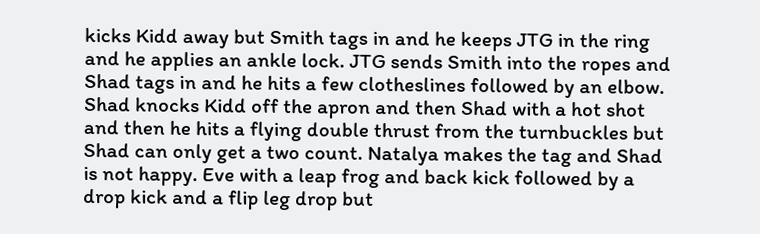kicks Kidd away but Smith tags in and he keeps JTG in the ring and he applies an ankle lock. JTG sends Smith into the ropes and Shad tags in and he hits a few clotheslines followed by an elbow. Shad knocks Kidd off the apron and then Shad with a hot shot and then he hits a flying double thrust from the turnbuckles but Shad can only get a two count. Natalya makes the tag and Shad is not happy. Eve with a leap frog and back kick followed by a drop kick and a flip leg drop but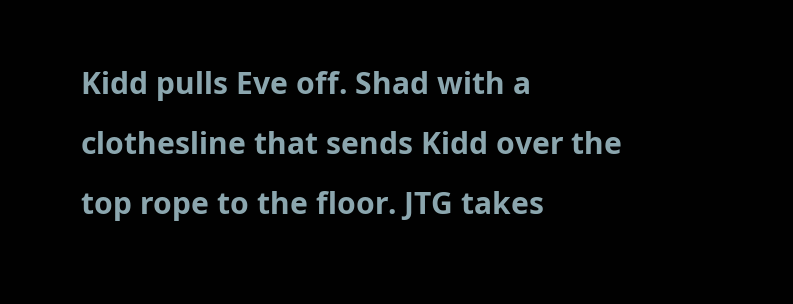Kidd pulls Eve off. Shad with a clothesline that sends Kidd over the top rope to the floor. JTG takes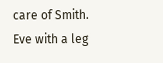care of Smith. Eve with a leg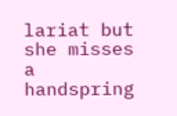lariat but she misses a handspring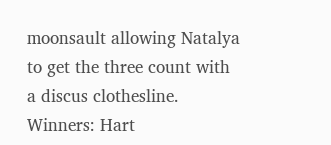moonsault allowing Natalya to get the three count with a discus clothesline.
Winners: Hart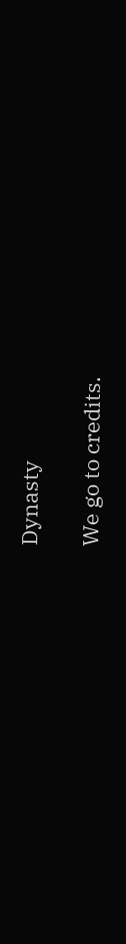Dynasty

We go to credits.